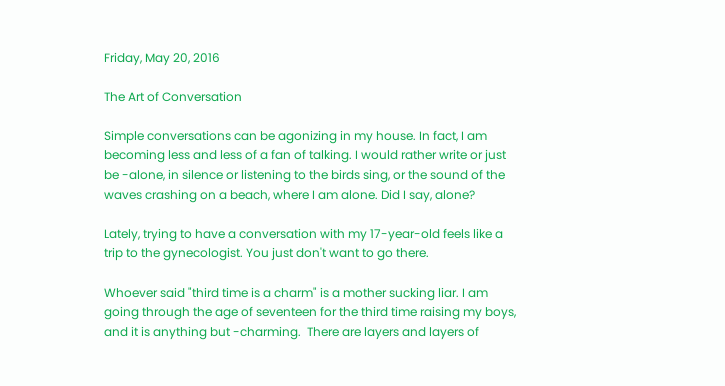Friday, May 20, 2016

The Art of Conversation

Simple conversations can be agonizing in my house. In fact, I am becoming less and less of a fan of talking. I would rather write or just be -alone, in silence or listening to the birds sing, or the sound of the waves crashing on a beach, where I am alone. Did I say, alone?

Lately, trying to have a conversation with my 17-year-old feels like a trip to the gynecologist. You just don't want to go there.

Whoever said "third time is a charm" is a mother sucking liar. I am going through the age of seventeen for the third time raising my boys, and it is anything but -charming.  There are layers and layers of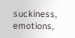suckiness, emotions,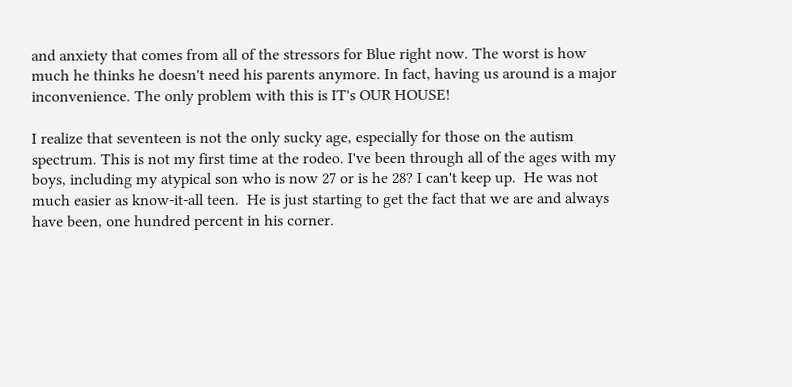and anxiety that comes from all of the stressors for Blue right now. The worst is how much he thinks he doesn't need his parents anymore. In fact, having us around is a major inconvenience. The only problem with this is IT's OUR HOUSE!

I realize that seventeen is not the only sucky age, especially for those on the autism spectrum. This is not my first time at the rodeo. I've been through all of the ages with my boys, including my atypical son who is now 27 or is he 28? I can't keep up.  He was not much easier as know-it-all teen.  He is just starting to get the fact that we are and always have been, one hundred percent in his corner.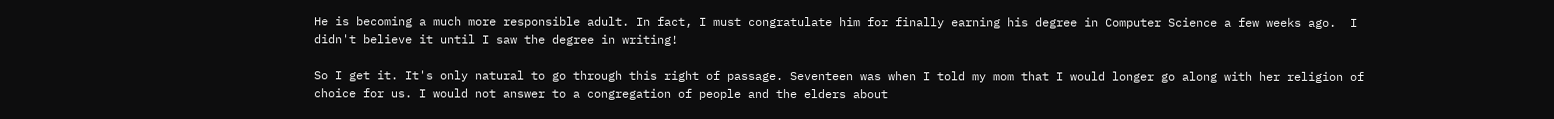He is becoming a much more responsible adult. In fact, I must congratulate him for finally earning his degree in Computer Science a few weeks ago.  I didn't believe it until I saw the degree in writing!

So I get it. It's only natural to go through this right of passage. Seventeen was when I told my mom that I would longer go along with her religion of choice for us. I would not answer to a congregation of people and the elders about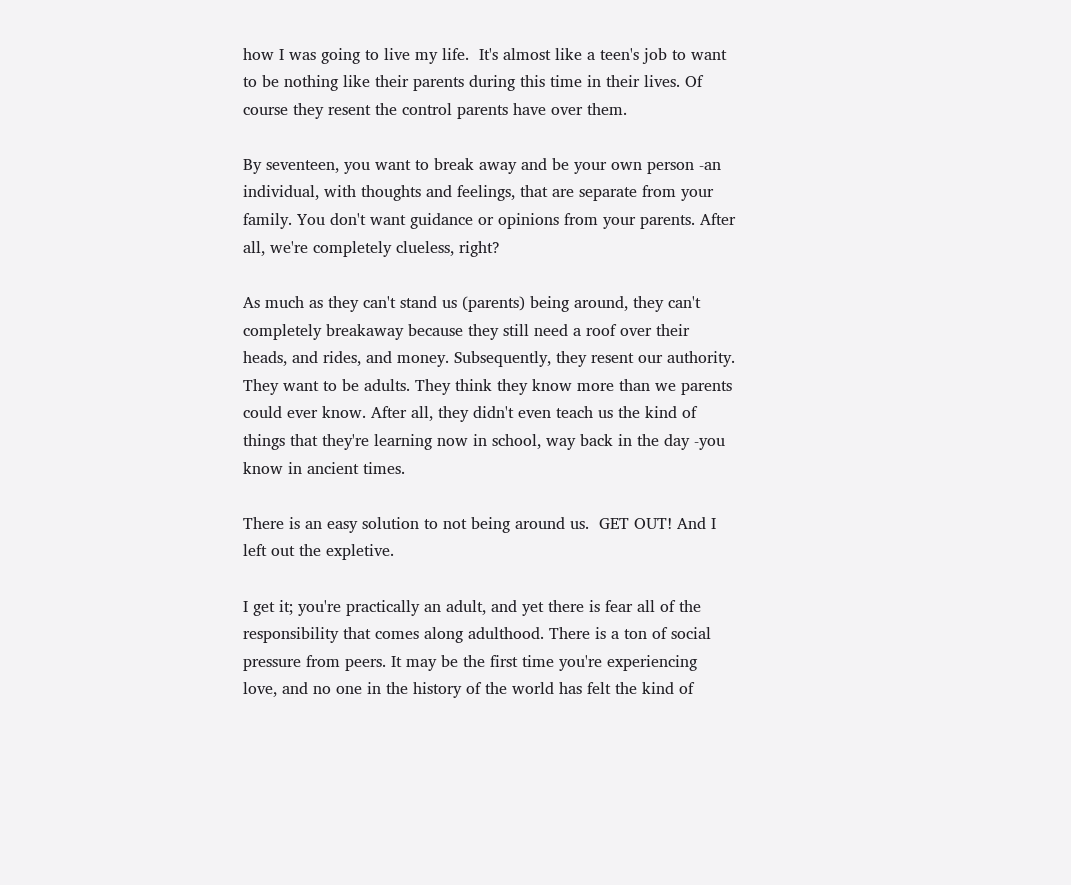how I was going to live my life.  It's almost like a teen's job to want to be nothing like their parents during this time in their lives. Of course they resent the control parents have over them.

By seventeen, you want to break away and be your own person -an individual, with thoughts and feelings, that are separate from your family. You don't want guidance or opinions from your parents. After all, we're completely clueless, right?

As much as they can't stand us (parents) being around, they can't completely breakaway because they still need a roof over their heads, and rides, and money. Subsequently, they resent our authority.
They want to be adults. They think they know more than we parents could ever know. After all, they didn't even teach us the kind of things that they're learning now in school, way back in the day -you know in ancient times.

There is an easy solution to not being around us.  GET OUT! And I left out the expletive.

I get it; you're practically an adult, and yet there is fear all of the responsibility that comes along adulthood. There is a ton of social pressure from peers. It may be the first time you're experiencing love, and no one in the history of the world has felt the kind of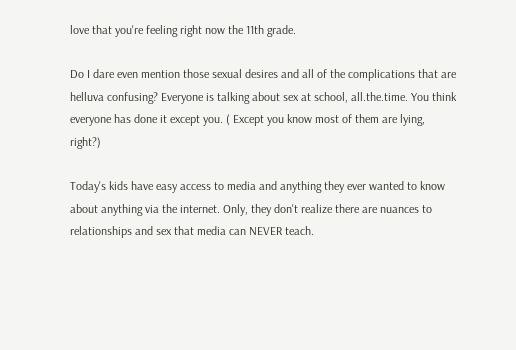love that you're feeling right now the 11th grade.

Do I dare even mention those sexual desires and all of the complications that are helluva confusing? Everyone is talking about sex at school, all.the.time. You think everyone has done it except you. ( Except you know most of them are lying, right?)

Today's kids have easy access to media and anything they ever wanted to know about anything via the internet. Only, they don't realize there are nuances to relationships and sex that media can NEVER teach.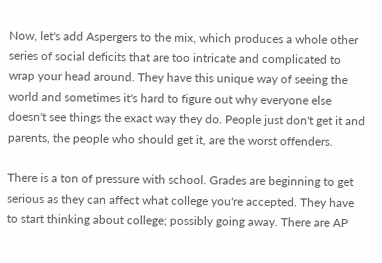Now, let's add Aspergers to the mix, which produces a whole other series of social deficits that are too intricate and complicated to wrap your head around. They have this unique way of seeing the world and sometimes it's hard to figure out why everyone else doesn't see things the exact way they do. People just don't get it and parents, the people who should get it, are the worst offenders.

There is a ton of pressure with school. Grades are beginning to get serious as they can affect what college you're accepted. They have to start thinking about college; possibly going away. There are AP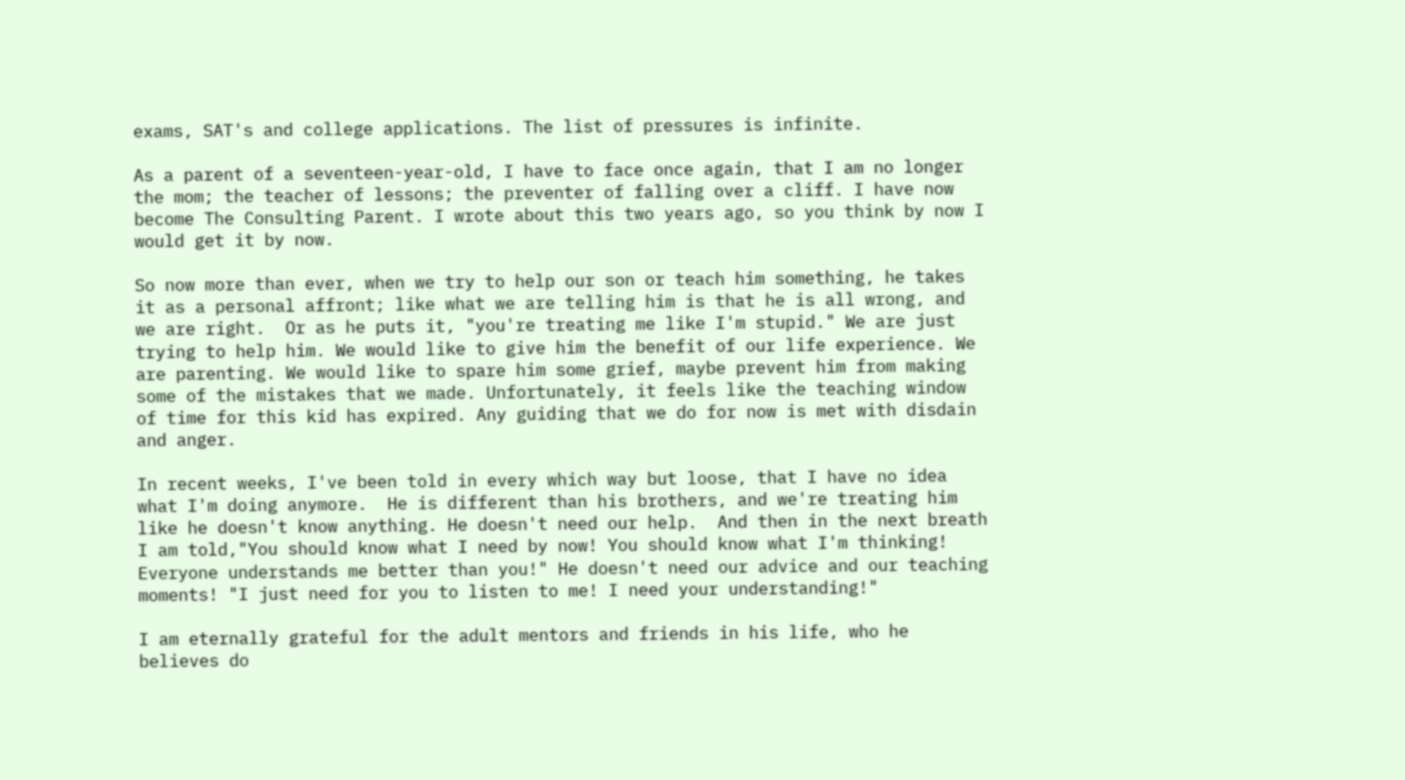exams, SAT's and college applications. The list of pressures is infinite.

As a parent of a seventeen-year-old, I have to face once again, that I am no longer the mom; the teacher of lessons; the preventer of falling over a cliff. I have now become The Consulting Parent. I wrote about this two years ago, so you think by now I would get it by now.

So now more than ever, when we try to help our son or teach him something, he takes it as a personal affront; like what we are telling him is that he is all wrong, and we are right.  Or as he puts it, "you're treating me like I'm stupid." We are just trying to help him. We would like to give him the benefit of our life experience. We are parenting. We would like to spare him some grief, maybe prevent him from making some of the mistakes that we made. Unfortunately, it feels like the teaching window of time for this kid has expired. Any guiding that we do for now is met with disdain and anger.

In recent weeks, I've been told in every which way but loose, that I have no idea what I'm doing anymore.  He is different than his brothers, and we're treating him like he doesn't know anything. He doesn't need our help.  And then in the next breath I am told,"You should know what I need by now! You should know what I'm thinking! Everyone understands me better than you!" He doesn't need our advice and our teaching moments! "I just need for you to listen to me! I need your understanding!"

I am eternally grateful for the adult mentors and friends in his life, who he believes do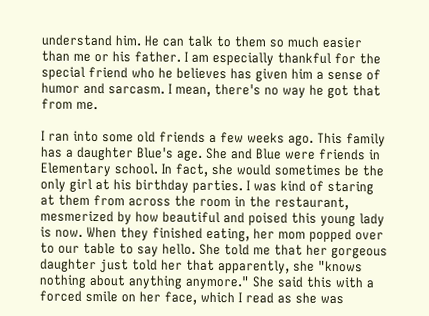understand him. He can talk to them so much easier than me or his father. I am especially thankful for the special friend who he believes has given him a sense of humor and sarcasm. I mean, there's no way he got that from me.

I ran into some old friends a few weeks ago. This family has a daughter Blue's age. She and Blue were friends in Elementary school. In fact, she would sometimes be the only girl at his birthday parties. I was kind of staring at them from across the room in the restaurant, mesmerized by how beautiful and poised this young lady is now. When they finished eating, her mom popped over to our table to say hello. She told me that her gorgeous daughter just told her that apparently, she "knows nothing about anything anymore." She said this with a forced smile on her face, which I read as she was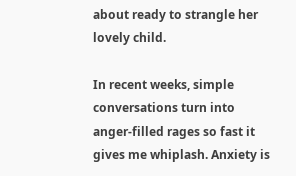about ready to strangle her lovely child.

In recent weeks, simple conversations turn into anger-filled rages so fast it gives me whiplash. Anxiety is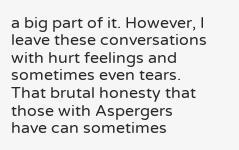a big part of it. However, I leave these conversations with hurt feelings and sometimes even tears. That brutal honesty that those with Aspergers have can sometimes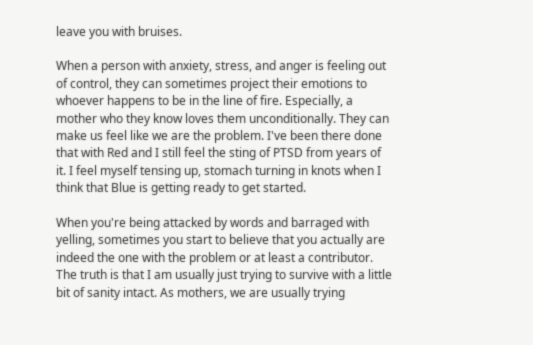leave you with bruises.

When a person with anxiety, stress, and anger is feeling out of control, they can sometimes project their emotions to whoever happens to be in the line of fire. Especially, a mother who they know loves them unconditionally. They can make us feel like we are the problem. I've been there done that with Red and I still feel the sting of PTSD from years of it. I feel myself tensing up, stomach turning in knots when I think that Blue is getting ready to get started.

When you're being attacked by words and barraged with yelling, sometimes you start to believe that you actually are indeed the one with the problem or at least a contributor. The truth is that I am usually just trying to survive with a little bit of sanity intact. As mothers, we are usually trying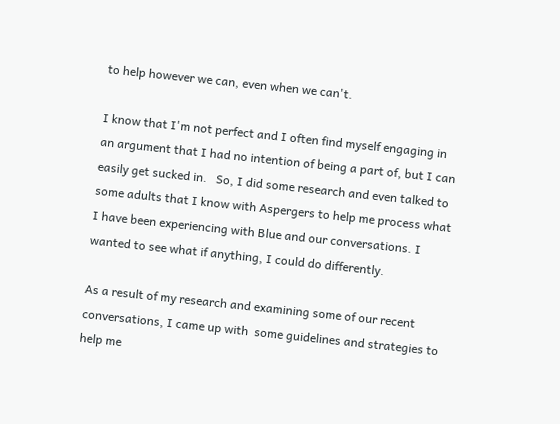to help however we can, even when we can't.

I know that I'm not perfect and I often find myself engaging in an argument that I had no intention of being a part of, but I can easily get sucked in.   So, I did some research and even talked to some adults that I know with Aspergers to help me process what I have been experiencing with Blue and our conversations. I wanted to see what if anything, I could do differently.

As a result of my research and examining some of our recent conversations, I came up with  some guidelines and strategies to help me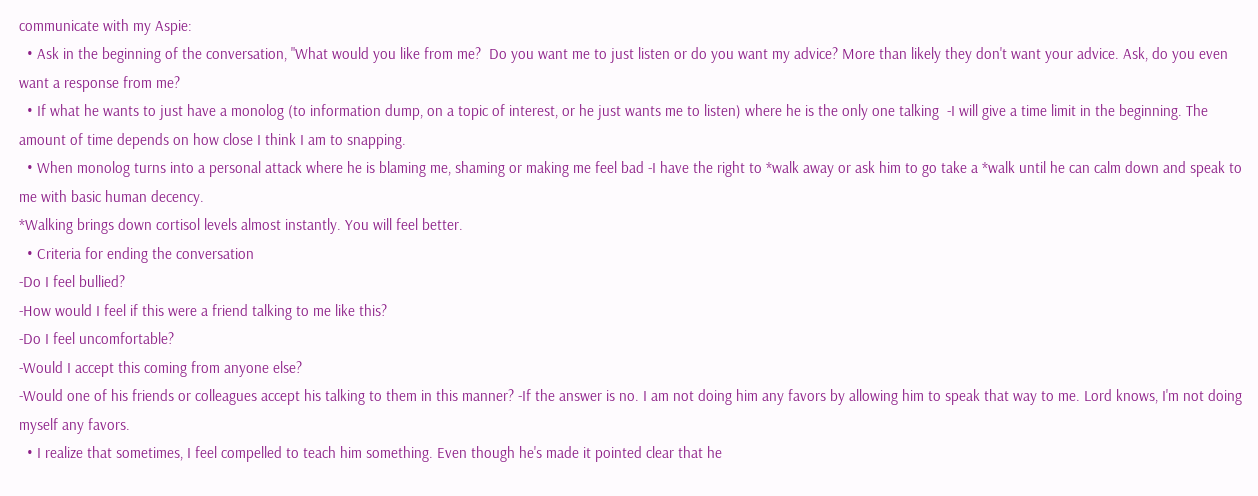communicate with my Aspie:
  • Ask in the beginning of the conversation, "What would you like from me?  Do you want me to just listen or do you want my advice? More than likely they don't want your advice. Ask, do you even want a response from me?
  • If what he wants to just have a monolog (to information dump, on a topic of interest, or he just wants me to listen) where he is the only one talking  -I will give a time limit in the beginning. The amount of time depends on how close I think I am to snapping.
  • When monolog turns into a personal attack where he is blaming me, shaming or making me feel bad -I have the right to *walk away or ask him to go take a *walk until he can calm down and speak to me with basic human decency.
*Walking brings down cortisol levels almost instantly. You will feel better.
  • Criteria for ending the conversation
-Do I feel bullied?
-How would I feel if this were a friend talking to me like this?
-Do I feel uncomfortable?
-Would I accept this coming from anyone else?
-Would one of his friends or colleagues accept his talking to them in this manner? -If the answer is no. I am not doing him any favors by allowing him to speak that way to me. Lord knows, I'm not doing myself any favors.
  • I realize that sometimes, I feel compelled to teach him something. Even though he's made it pointed clear that he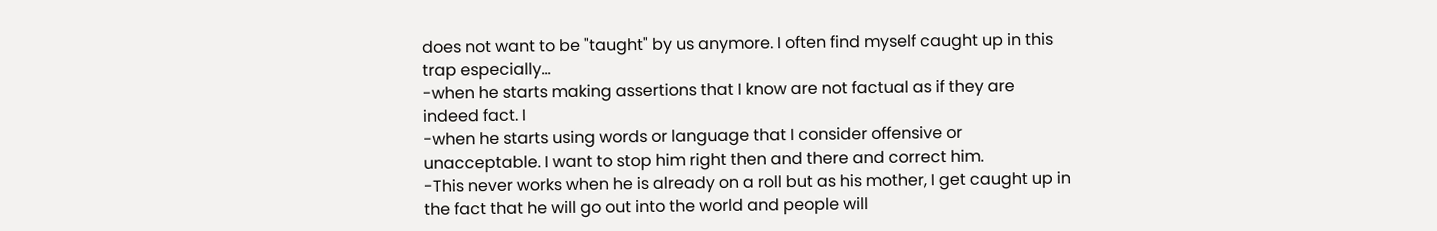does not want to be "taught" by us anymore. I often find myself caught up in this trap especially...
-when he starts making assertions that I know are not factual as if they are indeed fact. I
-when he starts using words or language that I consider offensive or unacceptable. I want to stop him right then and there and correct him.
-This never works when he is already on a roll but as his mother, I get caught up in the fact that he will go out into the world and people will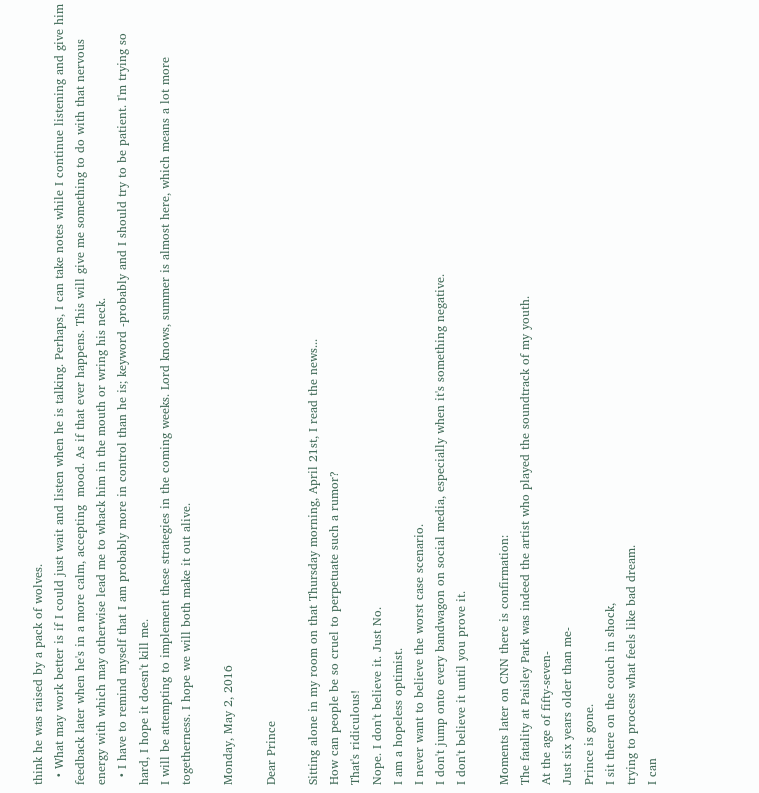think he was raised by a pack of wolves.
  • What may work better is if I could just wait and listen when he is talking. Perhaps, I can take notes while I continue listening and give him feedback later when he's in a more calm, accepting  mood. As if that ever happens. This will give me something to do with that nervous energy with which may otherwise lead me to whack him in the mouth or wring his neck.
  • I have to remind myself that I am probably more in control than he is; keyword -probably and I should try to be patient. I'm trying so hard, I hope it doesn't kill me.
I will be attempting to implement these strategies in the coming weeks. Lord knows, summer is almost here, which means a lot more togetherness. I hope we will both make it out alive.

Monday, May 2, 2016

Dear Prince

Sitting alone in my room on that Thursday morning, April 21st, I read the news...
How can people be so cruel to perpetuate such a rumor?
That's ridiculous!
Nope. I don't believe it. Just No.
I am a hopeless optimist.
I never want to believe the worst case scenario.
I don't jump onto every bandwagon on social media, especially when it's something negative.
I don't believe it until you prove it.

Moments later on CNN there is confirmation:
The fatality at Paisley Park was indeed the artist who played the soundtrack of my youth.
At the age of fifty-seven-
Just six years older than me-
Prince is gone.
I sit there on the couch in shock,
trying to process what feels like bad dream.
I can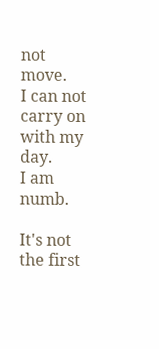not move.
I can not carry on with my day.
I am numb.

It's not the first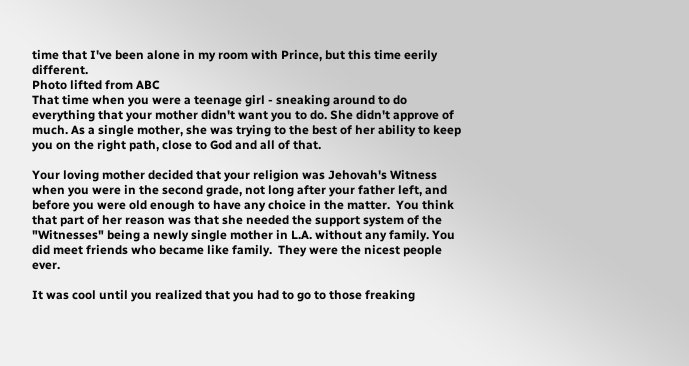time that I've been alone in my room with Prince, but this time eerily different.
Photo lifted from ABC
That time when you were a teenage girl - sneaking around to do everything that your mother didn't want you to do. She didn't approve of much. As a single mother, she was trying to the best of her ability to keep you on the right path, close to God and all of that.

Your loving mother decided that your religion was Jehovah's Witness when you were in the second grade, not long after your father left, and before you were old enough to have any choice in the matter.  You think that part of her reason was that she needed the support system of the "Witnesses" being a newly single mother in L.A. without any family. You did meet friends who became like family.  They were the nicest people ever.

It was cool until you realized that you had to go to those freaking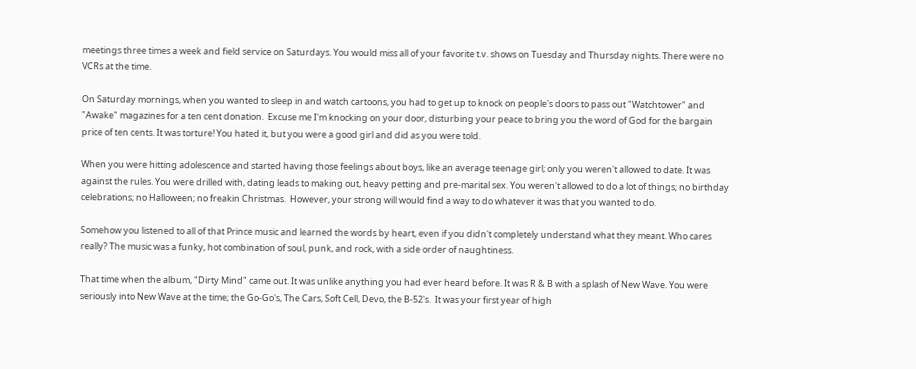meetings three times a week and field service on Saturdays. You would miss all of your favorite t.v. shows on Tuesday and Thursday nights. There were no VCRs at the time.

On Saturday mornings, when you wanted to sleep in and watch cartoons, you had to get up to knock on people's doors to pass out "Watchtower" and "Awake" magazines for a ten cent donation.  Excuse me I'm knocking on your door, disturbing your peace to bring you the word of God for the bargain price of ten cents. It was torture! You hated it, but you were a good girl and did as you were told.

When you were hitting adolescence and started having those feelings about boys, like an average teenage girl; only you weren't allowed to date. It was against the rules. You were drilled with, dating leads to making out, heavy petting and pre-marital sex. You weren't allowed to do a lot of things; no birthday celebrations; no Halloween; no freakin Christmas.  However, your strong will would find a way to do whatever it was that you wanted to do.

Somehow you listened to all of that Prince music and learned the words by heart, even if you didn't completely understand what they meant. Who cares really? The music was a funky, hot combination of soul, punk, and rock, with a side order of naughtiness.

That time when the album, "Dirty Mind" came out. It was unlike anything you had ever heard before. It was R & B with a splash of New Wave. You were seriously into New Wave at the time; the Go-Go's, The Cars, Soft Cell, Devo, the B-52's.  It was your first year of high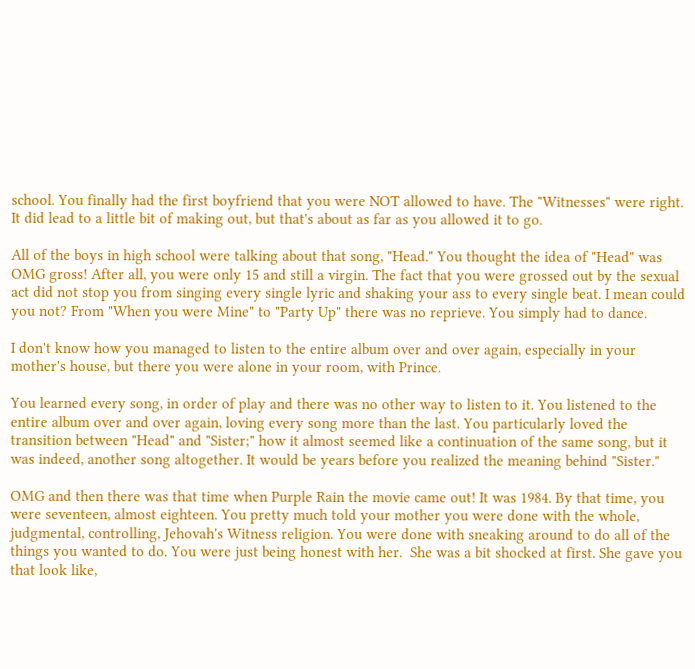school. You finally had the first boyfriend that you were NOT allowed to have. The "Witnesses" were right. It did lead to a little bit of making out, but that's about as far as you allowed it to go.

All of the boys in high school were talking about that song, "Head." You thought the idea of "Head" was OMG gross! After all, you were only 15 and still a virgin. The fact that you were grossed out by the sexual act did not stop you from singing every single lyric and shaking your ass to every single beat. I mean could you not? From "When you were Mine" to "Party Up" there was no reprieve. You simply had to dance.

I don't know how you managed to listen to the entire album over and over again, especially in your mother's house, but there you were alone in your room, with Prince.

You learned every song, in order of play and there was no other way to listen to it. You listened to the entire album over and over again, loving every song more than the last. You particularly loved the transition between "Head" and "Sister;" how it almost seemed like a continuation of the same song, but it was indeed, another song altogether. It would be years before you realized the meaning behind "Sister."

OMG and then there was that time when Purple Rain the movie came out! It was 1984. By that time, you were seventeen, almost eighteen. You pretty much told your mother you were done with the whole, judgmental, controlling, Jehovah's Witness religion. You were done with sneaking around to do all of the things you wanted to do. You were just being honest with her.  She was a bit shocked at first. She gave you that look like,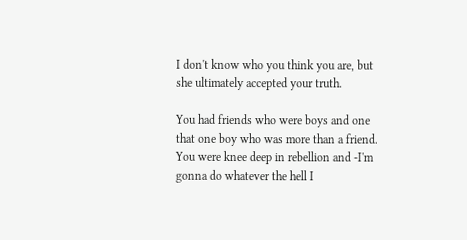I don't know who you think you are, but she ultimately accepted your truth.

You had friends who were boys and one that one boy who was more than a friend.  You were knee deep in rebellion and -I'm gonna do whatever the hell I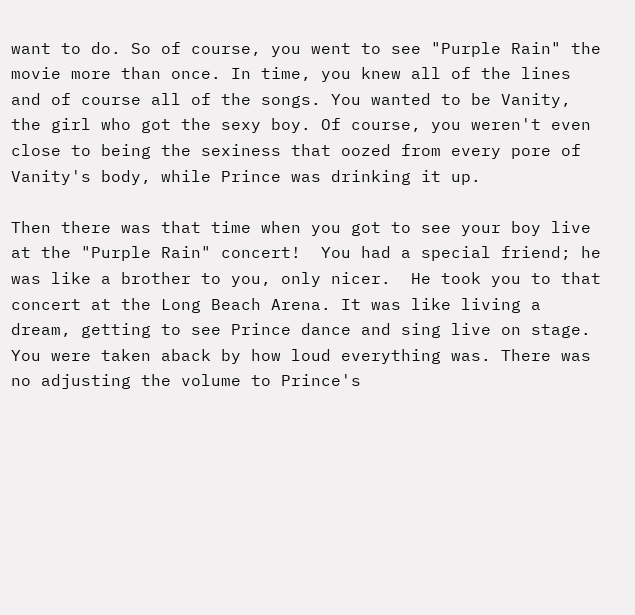want to do. So of course, you went to see "Purple Rain" the movie more than once. In time, you knew all of the lines and of course all of the songs. You wanted to be Vanity, the girl who got the sexy boy. Of course, you weren't even close to being the sexiness that oozed from every pore of Vanity's body, while Prince was drinking it up.

Then there was that time when you got to see your boy live at the "Purple Rain" concert!  You had a special friend; he was like a brother to you, only nicer.  He took you to that concert at the Long Beach Arena. It was like living a dream, getting to see Prince dance and sing live on stage. You were taken aback by how loud everything was. There was no adjusting the volume to Prince's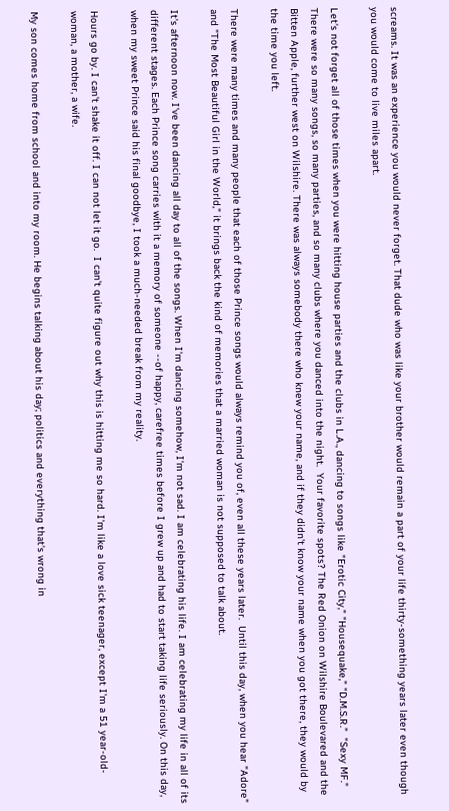screams. It was an experience you would never forget. That dude who was like your brother would remain a part of your life thirty-something years later even though you would come to live miles apart.

Let's not forget all of those times when you were hitting house parties and the clubs in L.A., dancing to songs like "Erotic City," "Housequake," "D.M.S.R."  "Sexy MF."  There were so many songs, so many parties, and so many clubs where you danced into the night.  Your favorite spots? The Red Onion on Wilshire Boulevared and the Bitten Apple, further west on Wilshire. There was always somebody there who knew your name, and if they didn't know your name when you got there, they would by the time you left.

There were many times and many people that each of those Prince songs would always remind you of, even all these years later.  Until this day, when you hear "Adore" and "The Most Beautiful Girl in the World," it brings back the kind of memories that a married woman is not supposed to talk about.

It's afternoon now. I've been dancing all day to all of the songs. When I'm dancing somehow, I'm not sad. I am celebrating his life. I am celebrating my life in all of its different stages. Each Prince song carries with it a memory of someone --of happy, carefree times before I grew up and had to start taking life seriously. On this day, when my sweet Prince said his final goodbye, I took a much-needed break from my reality.

Hours go by. I can't shake it off. I can not let it go.  I can't quite figure out why this is hitting me so hard. I'm like a love sick teenager, except I'm a 51 year-old-woman, a mother, a wife.

My son comes home from school and into my room. He begins talking about his day; politics and everything that's wrong in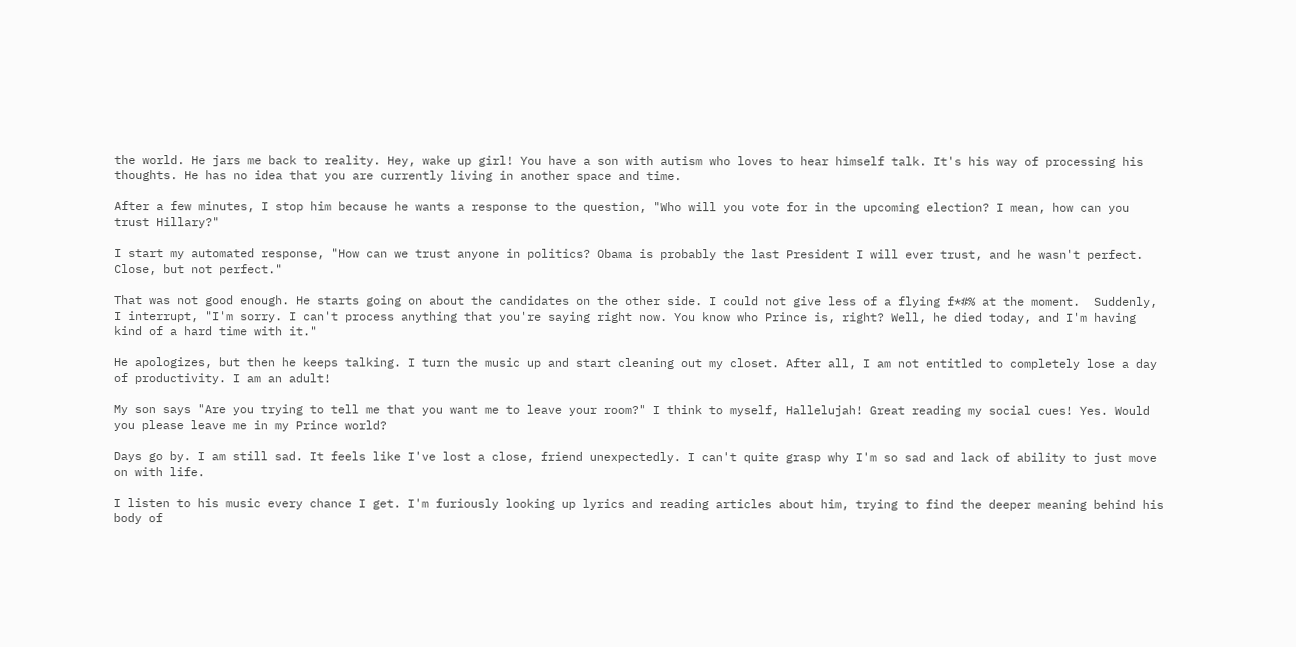the world. He jars me back to reality. Hey, wake up girl! You have a son with autism who loves to hear himself talk. It's his way of processing his thoughts. He has no idea that you are currently living in another space and time.

After a few minutes, I stop him because he wants a response to the question, "Who will you vote for in the upcoming election? I mean, how can you trust Hillary?"

I start my automated response, "How can we trust anyone in politics? Obama is probably the last President I will ever trust, and he wasn't perfect. Close, but not perfect."

That was not good enough. He starts going on about the candidates on the other side. I could not give less of a flying f*#% at the moment.  Suddenly, I interrupt, "I'm sorry. I can't process anything that you're saying right now. You know who Prince is, right? Well, he died today, and I'm having kind of a hard time with it."

He apologizes, but then he keeps talking. I turn the music up and start cleaning out my closet. After all, I am not entitled to completely lose a day of productivity. I am an adult!

My son says "Are you trying to tell me that you want me to leave your room?" I think to myself, Hallelujah! Great reading my social cues! Yes. Would you please leave me in my Prince world?

Days go by. I am still sad. It feels like I've lost a close, friend unexpectedly. I can't quite grasp why I'm so sad and lack of ability to just move on with life.

I listen to his music every chance I get. I'm furiously looking up lyrics and reading articles about him, trying to find the deeper meaning behind his body of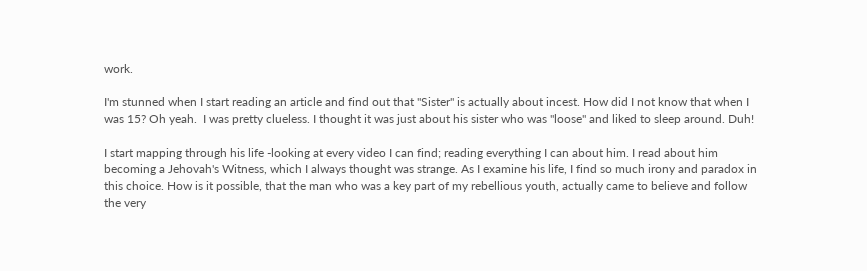work.

I'm stunned when I start reading an article and find out that "Sister" is actually about incest. How did I not know that when I was 15? Oh yeah.  I was pretty clueless. I thought it was just about his sister who was "loose" and liked to sleep around. Duh!

I start mapping through his life -looking at every video I can find; reading everything I can about him. I read about him becoming a Jehovah's Witness, which I always thought was strange. As I examine his life, I find so much irony and paradox in this choice. How is it possible, that the man who was a key part of my rebellious youth, actually came to believe and follow the very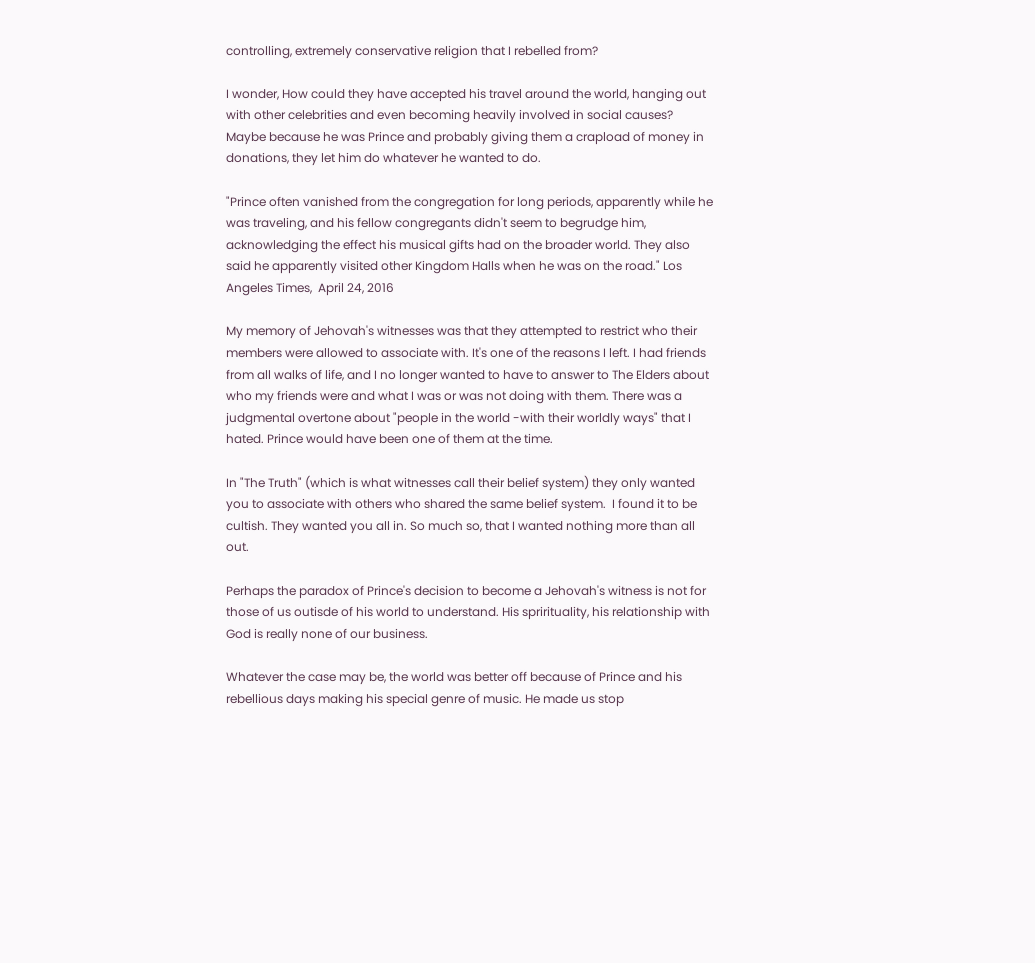controlling, extremely conservative religion that I rebelled from?

I wonder, How could they have accepted his travel around the world, hanging out with other celebrities and even becoming heavily involved in social causes? Maybe because he was Prince and probably giving them a crapload of money in donations, they let him do whatever he wanted to do.

"Prince often vanished from the congregation for long periods, apparently while he was traveling, and his fellow congregants didn't seem to begrudge him, acknowledging the effect his musical gifts had on the broader world. They also said he apparently visited other Kingdom Halls when he was on the road." Los Angeles Times,  April 24, 2016

My memory of Jehovah's witnesses was that they attempted to restrict who their members were allowed to associate with. It's one of the reasons I left. I had friends from all walks of life, and I no longer wanted to have to answer to The Elders about who my friends were and what I was or was not doing with them. There was a judgmental overtone about "people in the world -with their worldly ways" that I hated. Prince would have been one of them at the time.

In "The Truth" (which is what witnesses call their belief system) they only wanted you to associate with others who shared the same belief system.  I found it to be cultish. They wanted you all in. So much so, that I wanted nothing more than all out.

Perhaps the paradox of Prince's decision to become a Jehovah's witness is not for those of us outisde of his world to understand. His sprirituality, his relationship with God is really none of our business.

Whatever the case may be, the world was better off because of Prince and his rebellious days making his special genre of music. He made us stop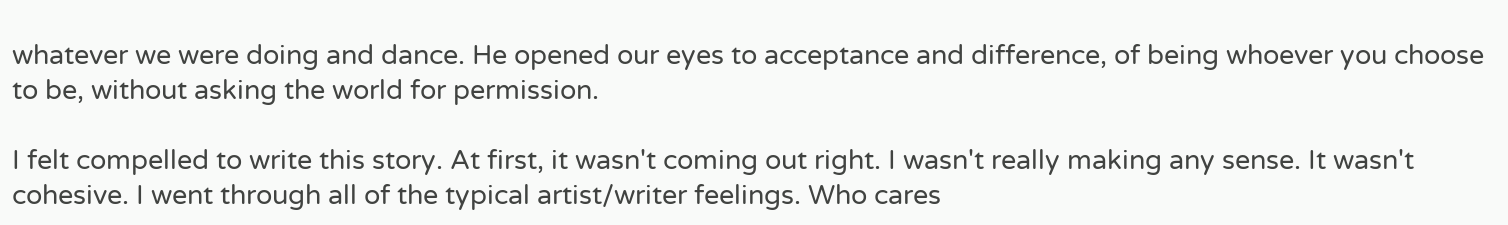whatever we were doing and dance. He opened our eyes to acceptance and difference, of being whoever you choose to be, without asking the world for permission.

I felt compelled to write this story. At first, it wasn't coming out right. I wasn't really making any sense. It wasn't cohesive. I went through all of the typical artist/writer feelings. Who cares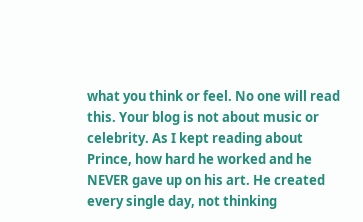what you think or feel. No one will read this. Your blog is not about music or celebrity. As I kept reading about Prince, how hard he worked and he NEVER gave up on his art. He created every single day, not thinking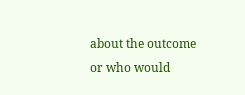about the outcome or who would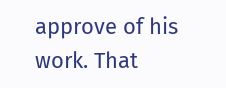approve of his work. That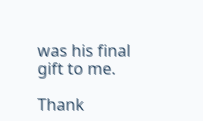was his final gift to me.

Thank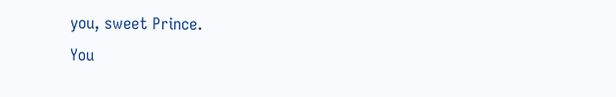you, sweet Prince.
You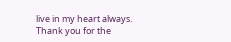live in my heart always.
Thank you for the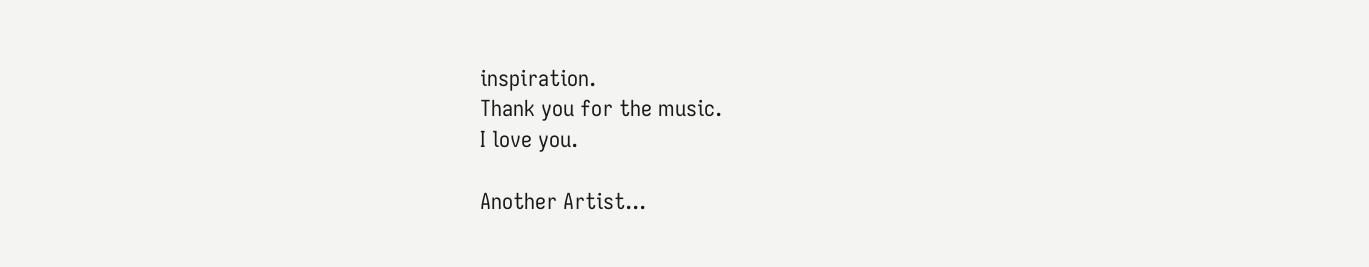inspiration.
Thank you for the music.
I love you.

Another Artist...